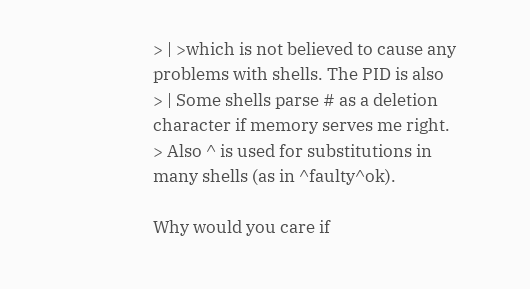> | >which is not believed to cause any problems with shells. The PID is also
> | Some shells parse # as a deletion character if memory serves me right.
> Also ^ is used for substitutions in many shells (as in ^faulty^ok).

Why would you care if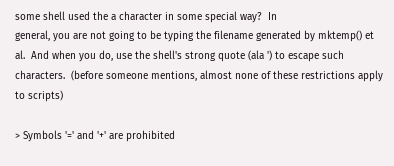some shell used the a character in some special way?  In
general, you are not going to be typing the filename generated by mktemp() et
al.  And when you do, use the shell's strong quote (ala ') to escape such
characters.  (before someone mentions, almost none of these restrictions apply
to scripts)

> Symbols '=' and '+' are prohibited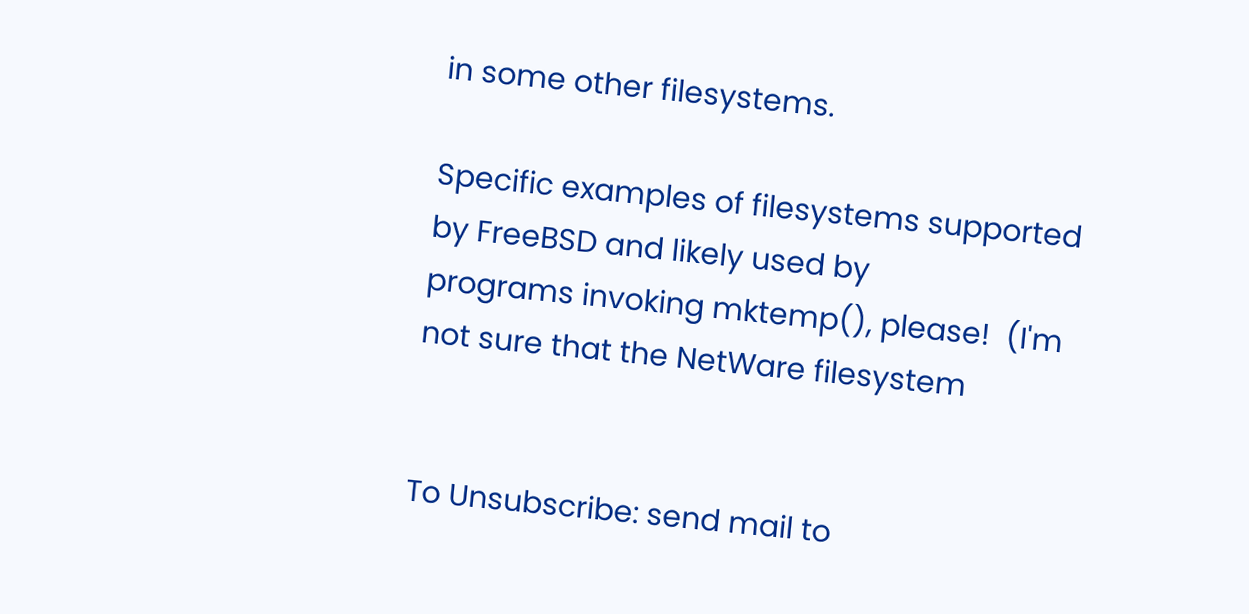in some other filesystems.

Specific examples of filesystems supported by FreeBSD and likely used by
programs invoking mktemp(), please!  (I'm not sure that the NetWare filesystem


To Unsubscribe: send mail to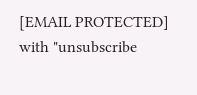[EMAIL PROTECTED]
with "unsubscribe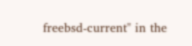freebsd-current" in the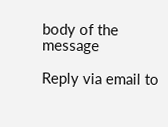body of the message

Reply via email to